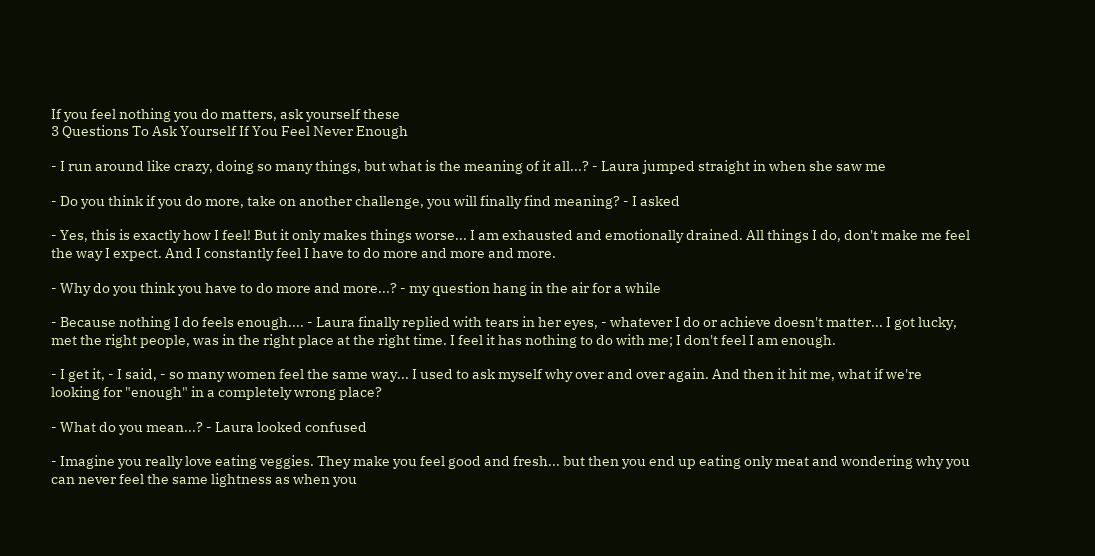If you feel nothing you do matters, ask yourself these
3 Questions To Ask Yourself If You Feel Never Enough

- I run around like crazy, doing so many things, but what is the meaning of it all...? - Laura jumped straight in when she saw me

- Do you think if you do more, take on another challenge, you will finally find meaning? - I asked

- Yes, this is exactly how I feel! But it only makes things worse... I am exhausted and emotionally drained. All things I do, don't make me feel the way I expect. And I constantly feel I have to do more and more and more.

- Why do you think you have to do more and more...? - my question hang in the air for a while

- Because nothing I do feels enough.... - Laura finally replied with tears in her eyes, - whatever I do or achieve doesn't matter... I got lucky, met the right people, was in the right place at the right time. I feel it has nothing to do with me; I don't feel I am enough.

- I get it, - I said, - so many women feel the same way... I used to ask myself why over and over again. And then it hit me, what if we're looking for "enough" in a completely wrong place?

- What do you mean...? - Laura looked confused

- Imagine you really love eating veggies. They make you feel good and fresh... but then you end up eating only meat and wondering why you can never feel the same lightness as when you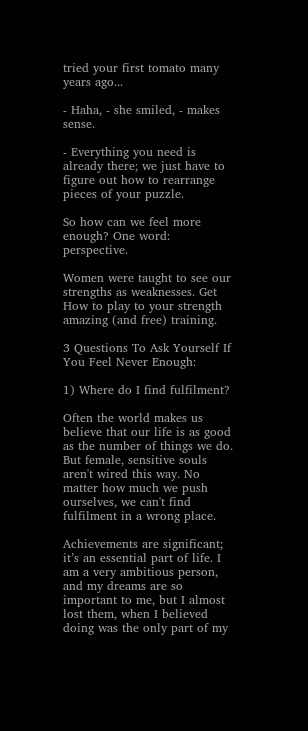tried your first tomato many years ago...

- Haha, - she smiled, - makes sense.

- Everything you need is already there; we just have to figure out how to rearrange pieces of your puzzle.

So how can we feel more enough? One word: perspective.

Women were taught to see our strengths as weaknesses. Get How to play to your strength amazing (and free) training.

3 Questions To Ask Yourself If You Feel Never Enough:

1) Where do I find fulfilment?

Often the world makes us believe that our life is as good as the number of things we do. But female, sensitive souls aren't wired this way. No matter how much we push ourselves, we can't find fulfilment in a wrong place.

Achievements are significant; it’s an essential part of life. I am a very ambitious person, and my dreams are so important to me, but I almost lost them, when I believed doing was the only part of my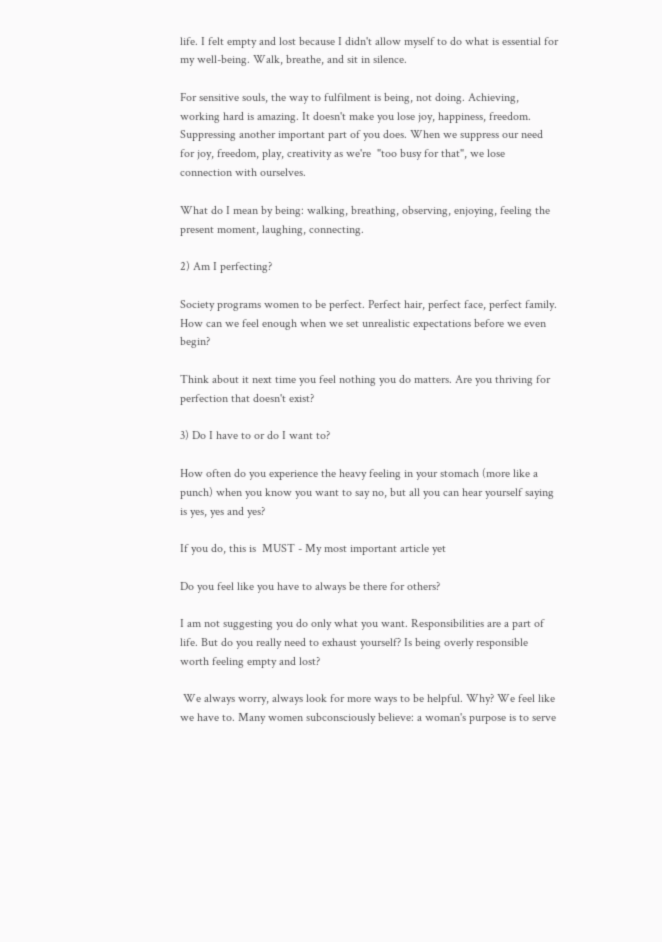life. I felt empty and lost because I didn't allow myself to do what is essential for my well-being. Walk, breathe, and sit in silence.

For sensitive souls, the way to fulfilment is being, not doing. Achieving, working hard is amazing. It doesn't make you lose joy, happiness, freedom. Suppressing another important part of you does. When we suppress our need for joy, freedom, play, creativity as we're  "too busy for that", we lose connection with ourselves.

What do I mean by being: walking, breathing, observing, enjoying, feeling the present moment, laughing, connecting.

2) Am I perfecting?

Society programs women to be perfect. Perfect hair, perfect face, perfect family. How can we feel enough when we set unrealistic expectations before we even begin?

Think about it next time you feel nothing you do matters. Are you thriving for perfection that doesn't exist?

3) Do I have to or do I want to?

How often do you experience the heavy feeling in your stomach (more like a punch) when you know you want to say no, but all you can hear yourself saying is yes, yes and yes?

If you do, this is  MUST - My most important article yet

Do you feel like you have to always be there for others?

I am not suggesting you do only what you want. Responsibilities are a part of life. But do you really need to exhaust yourself? Is being overly responsible worth feeling empty and lost?

 We always worry, always look for more ways to be helpful. Why? We feel like we have to. Many women subconsciously believe: a woman's purpose is to serve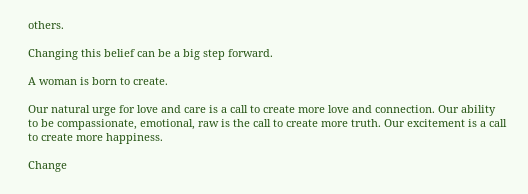others.

Changing this belief can be a big step forward.

A woman is born to create.

Our natural urge for love and care is a call to create more love and connection. Our ability to be compassionate, emotional, raw is the call to create more truth. Our excitement is a call to create more happiness.

Change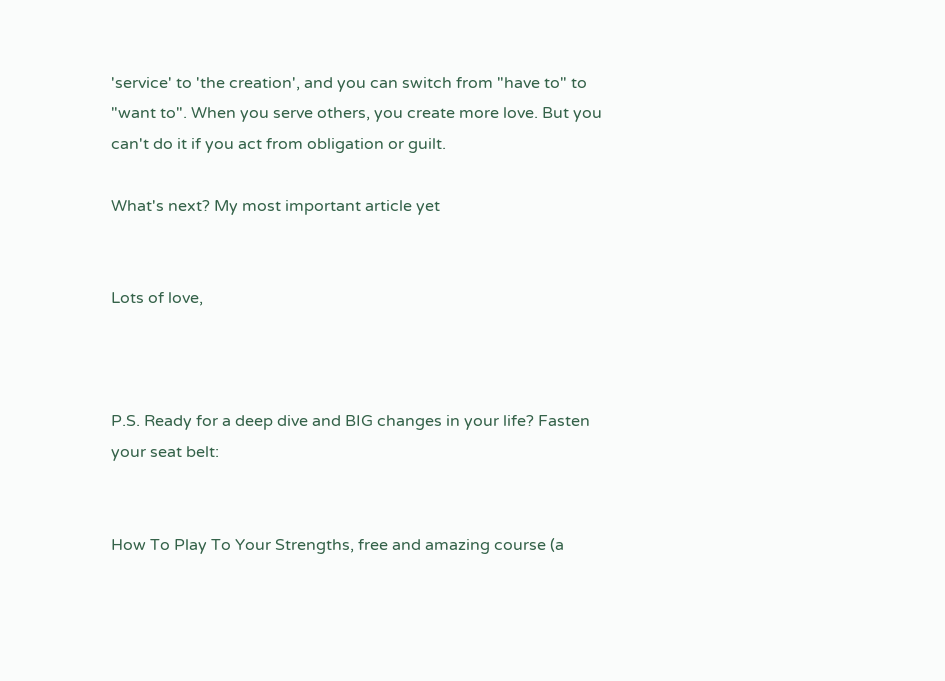'service' to 'the creation', and you can switch from "have to" to "want to". When you serve others, you create more love. But you can't do it if you act from obligation or guilt.

What's next? My most important article yet


Lots of love,



P.S. Ready for a deep dive and BIG changes in your life? Fasten your seat belt:


How To Play To Your Strengths, free and amazing course (a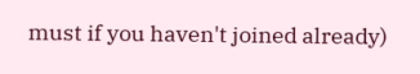must if you haven't joined already)